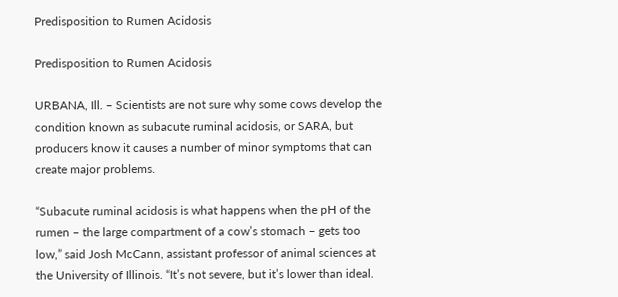Predisposition to Rumen Acidosis

Predisposition to Rumen Acidosis

URBANA, Ill. – Scientists are not sure why some cows develop the condition known as subacute ruminal acidosis, or SARA, but producers know it causes a number of minor symptoms that can create major problems.

“Subacute ruminal acidosis is what happens when the pH of the rumen – the large compartment of a cow’s stomach – gets too low,” said Josh McCann, assistant professor of animal sciences at the University of Illinois. “It’s not severe, but it’s lower than ideal.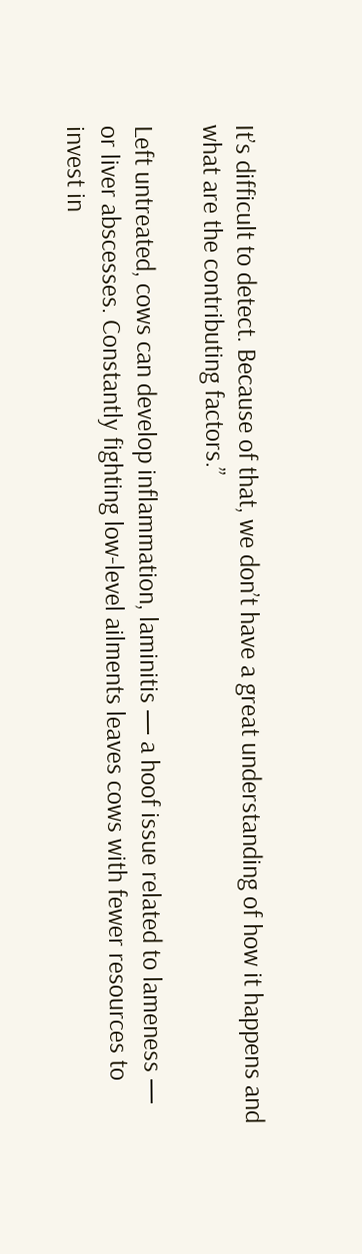It’s difficult to detect. Because of that, we don’t have a great understanding of how it happens and what are the contributing factors.”

Left untreated, cows can develop inflammation, laminitis — a hoof issue related to lameness — or liver abscesses. Constantly fighting low-level ailments leaves cows with fewer resources to invest in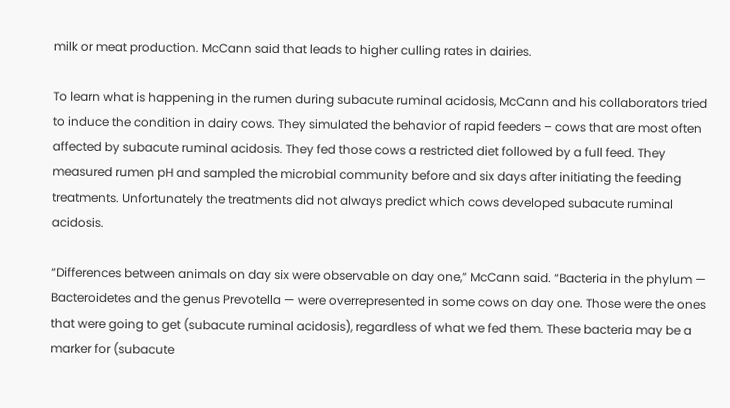milk or meat production. McCann said that leads to higher culling rates in dairies.

To learn what is happening in the rumen during subacute ruminal acidosis, McCann and his collaborators tried to induce the condition in dairy cows. They simulated the behavior of rapid feeders – cows that are most often affected by subacute ruminal acidosis. They fed those cows a restricted diet followed by a full feed. They measured rumen pH and sampled the microbial community before and six days after initiating the feeding treatments. Unfortunately the treatments did not always predict which cows developed subacute ruminal acidosis.

“Differences between animals on day six were observable on day one,” McCann said. “Bacteria in the phylum — Bacteroidetes and the genus Prevotella — were overrepresented in some cows on day one. Those were the ones that were going to get (subacute ruminal acidosis), regardless of what we fed them. These bacteria may be a marker for (subacute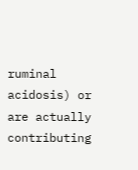ruminal acidosis) or are actually contributing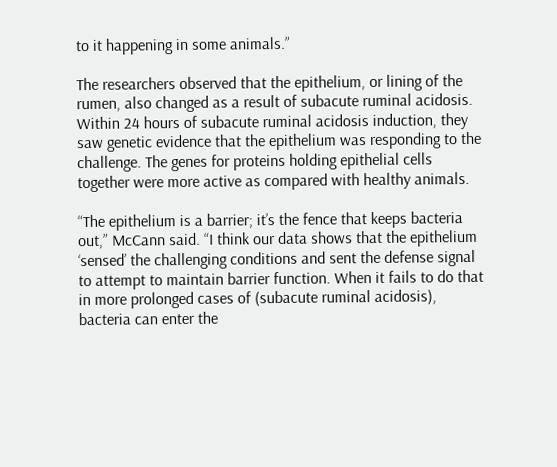to it happening in some animals.”

The researchers observed that the epithelium, or lining of the rumen, also changed as a result of subacute ruminal acidosis. Within 24 hours of subacute ruminal acidosis induction, they saw genetic evidence that the epithelium was responding to the challenge. The genes for proteins holding epithelial cells together were more active as compared with healthy animals.

“The epithelium is a barrier; it’s the fence that keeps bacteria out,” McCann said. “I think our data shows that the epithelium ‘sensed’ the challenging conditions and sent the defense signal to attempt to maintain barrier function. When it fails to do that in more prolonged cases of (subacute ruminal acidosis), bacteria can enter the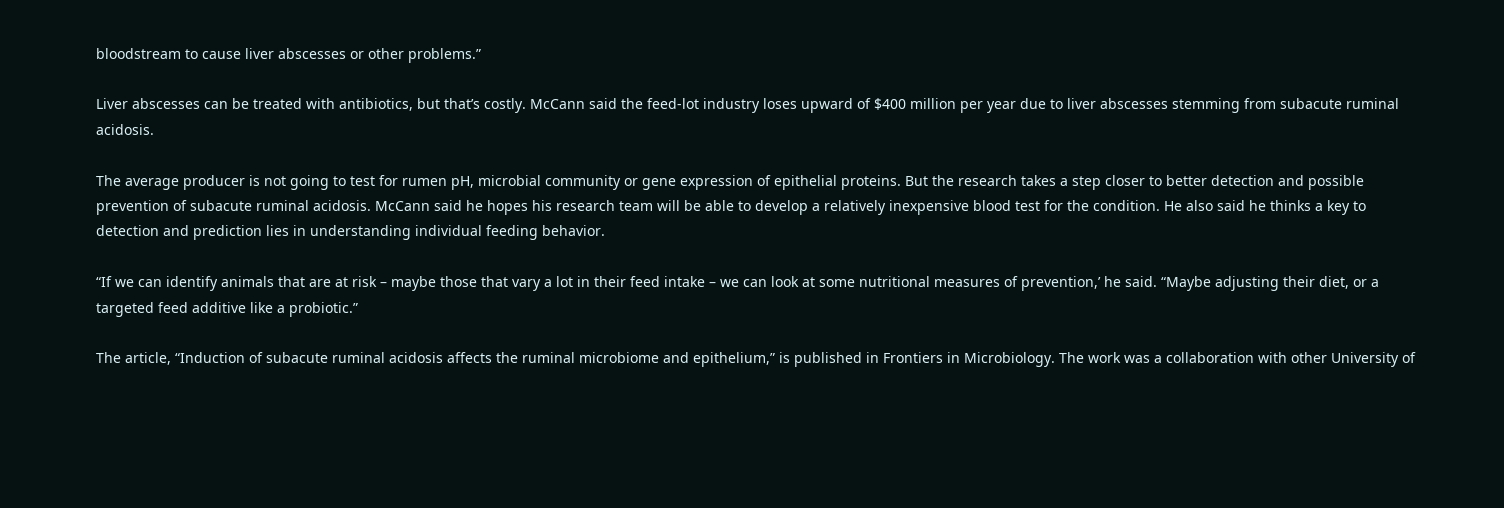bloodstream to cause liver abscesses or other problems.”

Liver abscesses can be treated with antibiotics, but that’s costly. McCann said the feed-lot industry loses upward of $400 million per year due to liver abscesses stemming from subacute ruminal acidosis.

The average producer is not going to test for rumen pH, microbial community or gene expression of epithelial proteins. But the research takes a step closer to better detection and possible prevention of subacute ruminal acidosis. McCann said he hopes his research team will be able to develop a relatively inexpensive blood test for the condition. He also said he thinks a key to detection and prediction lies in understanding individual feeding behavior.

“If we can identify animals that are at risk – maybe those that vary a lot in their feed intake – we can look at some nutritional measures of prevention,’ he said. “Maybe adjusting their diet, or a targeted feed additive like a probiotic.”

The article, “Induction of subacute ruminal acidosis affects the ruminal microbiome and epithelium,” is published in Frontiers in Microbiology. The work was a collaboration with other University of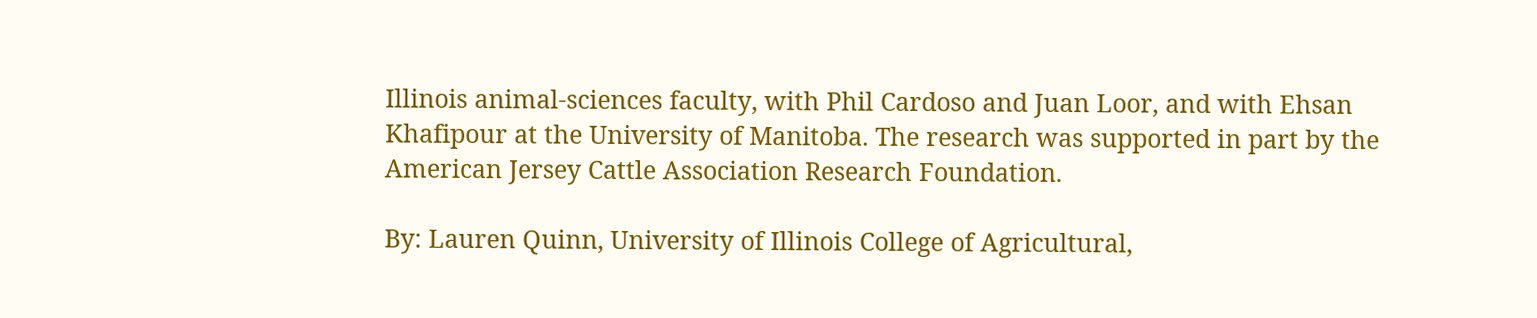Illinois animal-sciences faculty, with Phil Cardoso and Juan Loor, and with Ehsan Khafipour at the University of Manitoba. The research was supported in part by the American Jersey Cattle Association Research Foundation.

By: Lauren Quinn, University of Illinois College of Agricultural,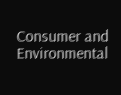Consumer and Environmental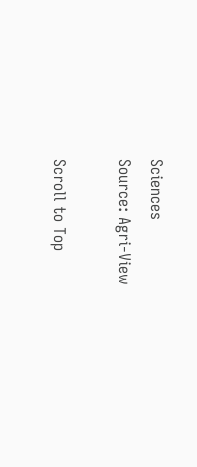Sciences
Source: Agri-View

Scroll to Top